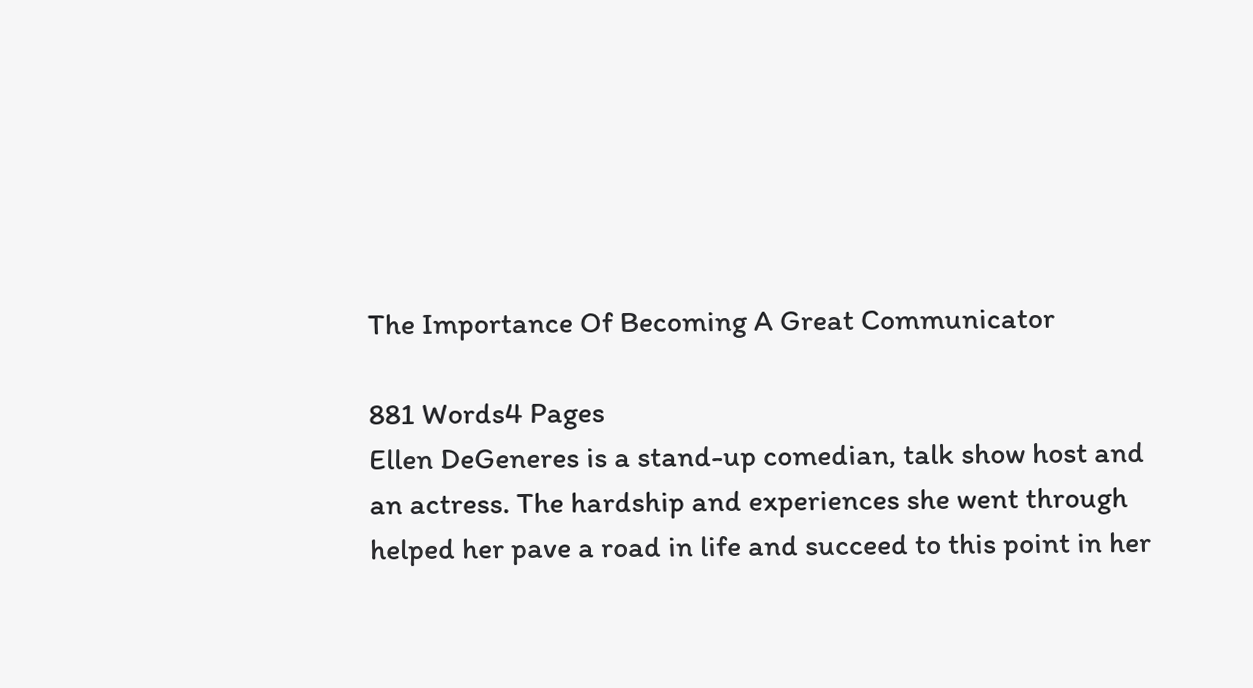The Importance Of Becoming A Great Communicator

881 Words4 Pages
Ellen DeGeneres is a stand-up comedian, talk show host and an actress. The hardship and experiences she went through helped her pave a road in life and succeed to this point in her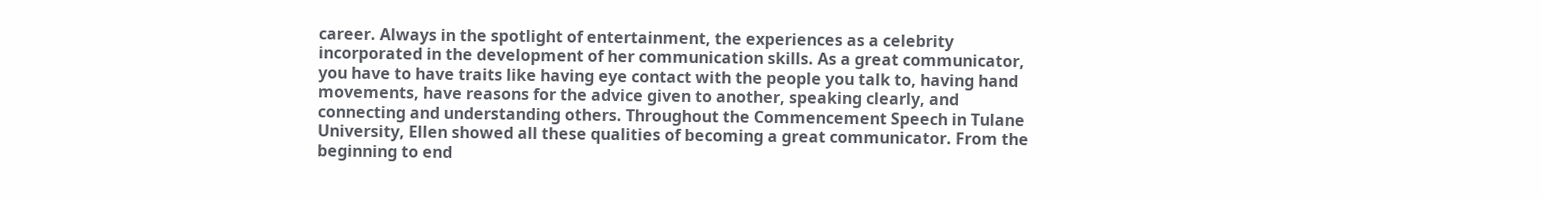career. Always in the spotlight of entertainment, the experiences as a celebrity incorporated in the development of her communication skills. As a great communicator, you have to have traits like having eye contact with the people you talk to, having hand movements, have reasons for the advice given to another, speaking clearly, and connecting and understanding others. Throughout the Commencement Speech in Tulane University, Ellen showed all these qualities of becoming a great communicator. From the beginning to end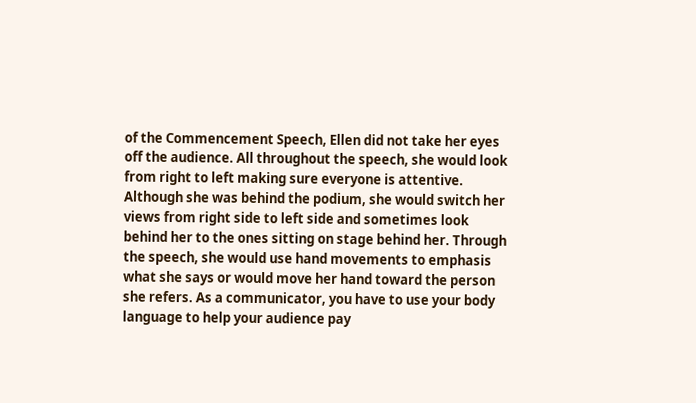of the Commencement Speech, Ellen did not take her eyes off the audience. All throughout the speech, she would look from right to left making sure everyone is attentive. Although she was behind the podium, she would switch her views from right side to left side and sometimes look behind her to the ones sitting on stage behind her. Through the speech, she would use hand movements to emphasis what she says or would move her hand toward the person she refers. As a communicator, you have to use your body language to help your audience pay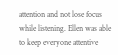attention and not lose focus while listening. Ellen was able to keep everyone attentive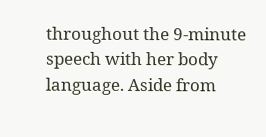throughout the 9-minute speech with her body language. Aside from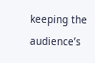keeping the audience’s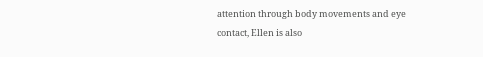attention through body movements and eye contact, Ellen is also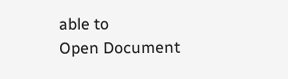able to
Open Document